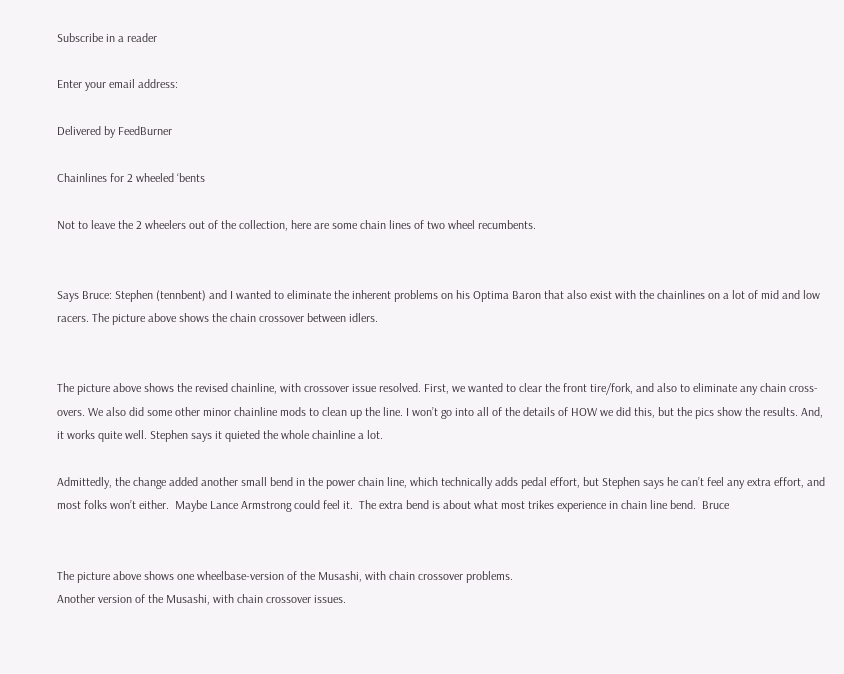Subscribe in a reader

Enter your email address:

Delivered by FeedBurner

Chainlines for 2 wheeled ‘bents

Not to leave the 2 wheelers out of the collection, here are some chain lines of two wheel recumbents.


Says Bruce: Stephen (tennbent) and I wanted to eliminate the inherent problems on his Optima Baron that also exist with the chainlines on a lot of mid and low racers. The picture above shows the chain crossover between idlers.


The picture above shows the revised chainline, with crossover issue resolved. First, we wanted to clear the front tire/fork, and also to eliminate any chain cross-overs. We also did some other minor chainline mods to clean up the line. I won’t go into all of the details of HOW we did this, but the pics show the results. And, it works quite well. Stephen says it quieted the whole chainline a lot.

Admittedly, the change added another small bend in the power chain line, which technically adds pedal effort, but Stephen says he can’t feel any extra effort, and most folks won’t either.  Maybe Lance Armstrong could feel it.  The extra bend is about what most trikes experience in chain line bend.  Bruce


The picture above shows one wheelbase-version of the Musashi, with chain crossover problems.
Another version of the Musashi, with chain crossover issues.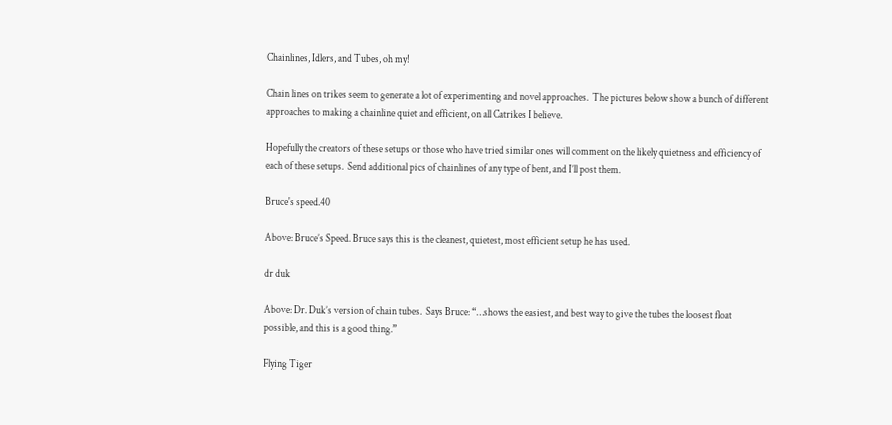Chainlines, Idlers, and Tubes, oh my!

Chain lines on trikes seem to generate a lot of experimenting and novel approaches.  The pictures below show a bunch of different approaches to making a chainline quiet and efficient, on all Catrikes I believe.

Hopefully the creators of these setups or those who have tried similar ones will comment on the likely quietness and efficiency of each of these setups.  Send additional pics of chainlines of any type of bent, and I’ll post them.

Bruce's speed.40

Above: Bruce’s Speed. Bruce says this is the cleanest, quietest, most efficient setup he has used.

dr duk

Above: Dr. Duk’s version of chain tubes.  Says Bruce: “…shows the easiest, and best way to give the tubes the loosest float possible, and this is a good thing.”

Flying Tiger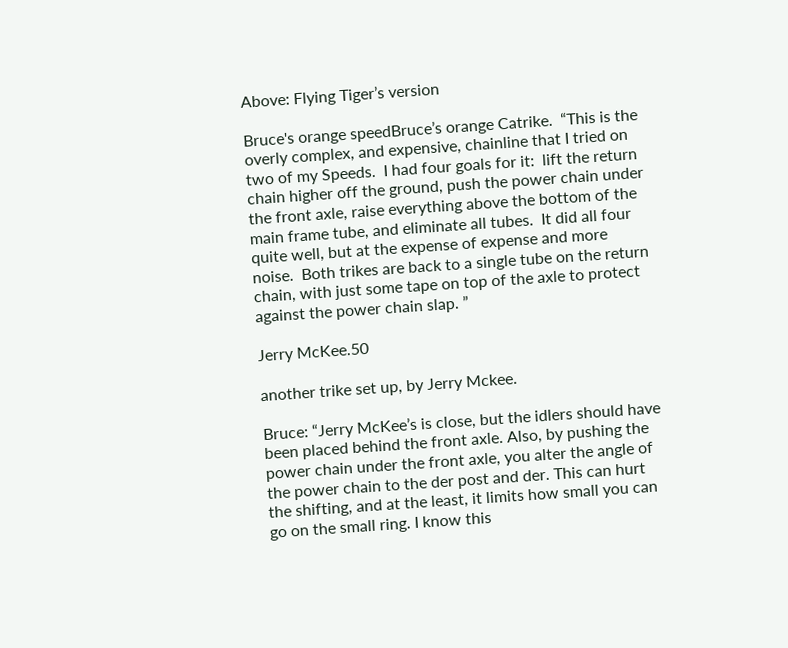Above: Flying Tiger’s version

Bruce's orange speedBruce’s orange Catrike.  “This is the overly complex, and expensive, chainline that I tried on two of my Speeds.  I had four goals for it:  lift the return chain higher off the ground, push the power chain under the front axle, raise everything above the bottom of the main frame tube, and eliminate all tubes.  It did all four quite well, but at the expense of expense and more noise.  Both trikes are back to a single tube on the return chain, with just some tape on top of the axle to protect against the power chain slap. ”

Jerry McKee.50

another trike set up, by Jerry Mckee.

Bruce: “Jerry McKee’s is close, but the idlers should have been placed behind the front axle. Also, by pushing the power chain under the front axle, you alter the angle of the power chain to the der post and der. This can hurt the shifting, and at the least, it limits how small you can go on the small ring. I know this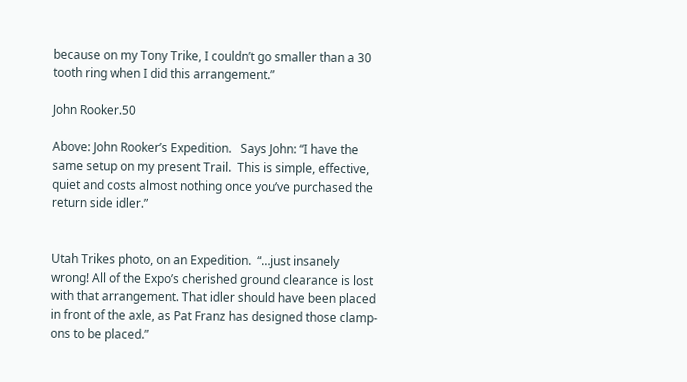because on my Tony Trike, I couldn’t go smaller than a 30 tooth ring when I did this arrangement.”

John Rooker.50

Above: John Rooker’s Expedition.   Says John: “I have the same setup on my present Trail.  This is simple, effective, quiet and costs almost nothing once you’ve purchased the return side idler.”


Utah Trikes photo, on an Expedition.  “…just insanely wrong! All of the Expo’s cherished ground clearance is lost with that arrangement. That idler should have been placed in front of the axle, as Pat Franz has designed those clamp-ons to be placed.”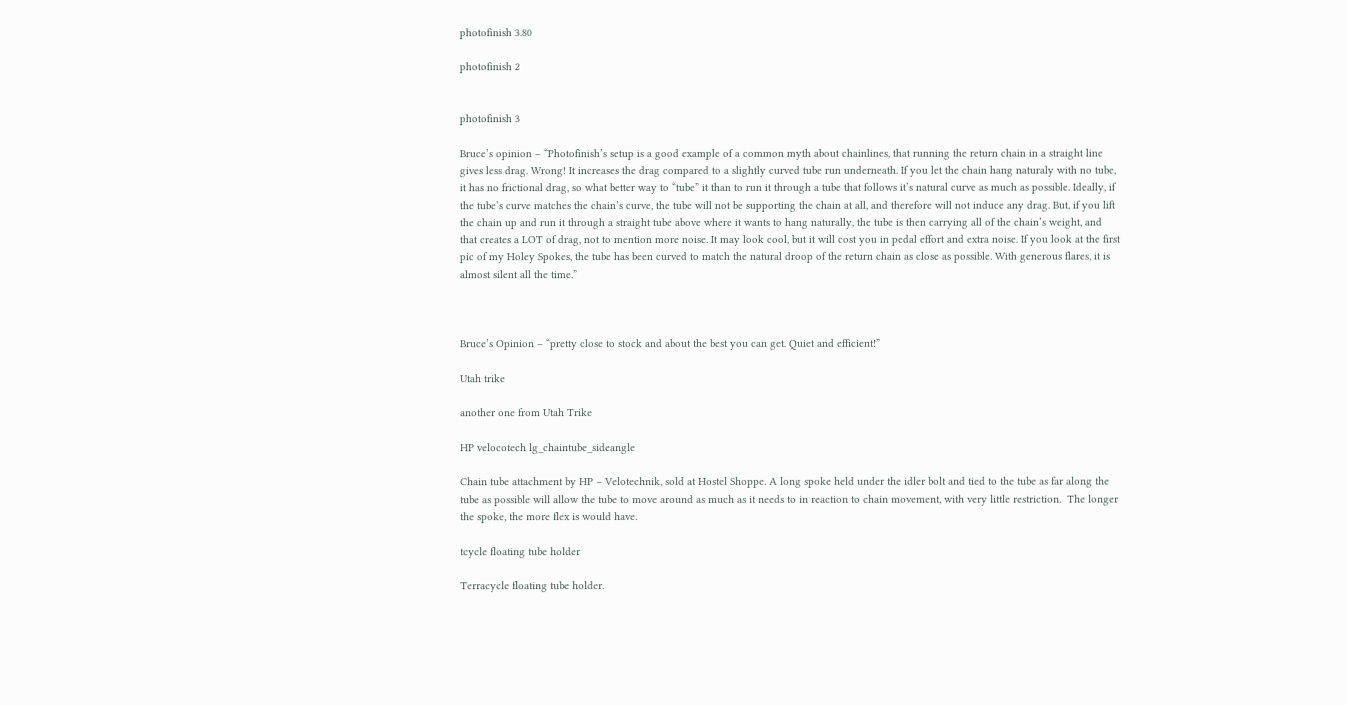photofinish 3.80

photofinish 2


photofinish 3

Bruce’s opinion – “Photofinish’s setup is a good example of a common myth about chainlines, that running the return chain in a straight line gives less drag. Wrong! It increases the drag compared to a slightly curved tube run underneath. If you let the chain hang naturaly with no tube, it has no frictional drag, so what better way to “tube” it than to run it through a tube that follows it’s natural curve as much as possible. Ideally, if the tube’s curve matches the chain’s curve, the tube will not be supporting the chain at all, and therefore will not induce any drag. But, if you lift the chain up and run it through a straight tube above where it wants to hang naturally, the tube is then carrying all of the chain’s weight, and that creates a LOT of drag, not to mention more noise. It may look cool, but it will cost you in pedal effort and extra noise. If you look at the first pic of my Holey Spokes, the tube has been curved to match the natural droop of the return chain as close as possible. With generous flares, it is almost silent all the time.”



Bruce’s Opinion – “pretty close to stock and about the best you can get. Quiet and efficient!”

Utah trike

another one from Utah Trike

HP velocotech lg_chaintube_sideangle

Chain tube attachment by HP – Velotechnik, sold at Hostel Shoppe. A long spoke held under the idler bolt and tied to the tube as far along the tube as possible will allow the tube to move around as much as it needs to in reaction to chain movement, with very little restriction.  The longer the spoke, the more flex is would have.

tcycle floating tube holder

Terracycle floating tube holder.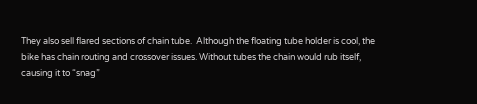They also sell flared sections of chain tube.  Although the floating tube holder is cool, the bike has chain routing and crossover issues. Without tubes the chain would rub itself, causing it to “snag”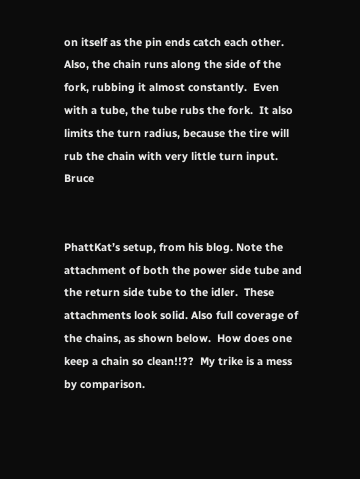on itself as the pin ends catch each other.  Also, the chain runs along the side of the fork, rubbing it almost constantly.  Even with a tube, the tube rubs the fork.  It also limits the turn radius, because the tire will rub the chain with very little turn input.  Bruce


PhattKat’s setup, from his blog. Note the attachment of both the power side tube and the return side tube to the idler.  These attachments look solid. Also full coverage of the chains, as shown below.  How does one keep a chain so clean!!??  My trike is a mess by comparison.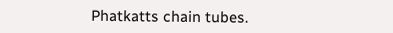Phatkatts chain tubes.